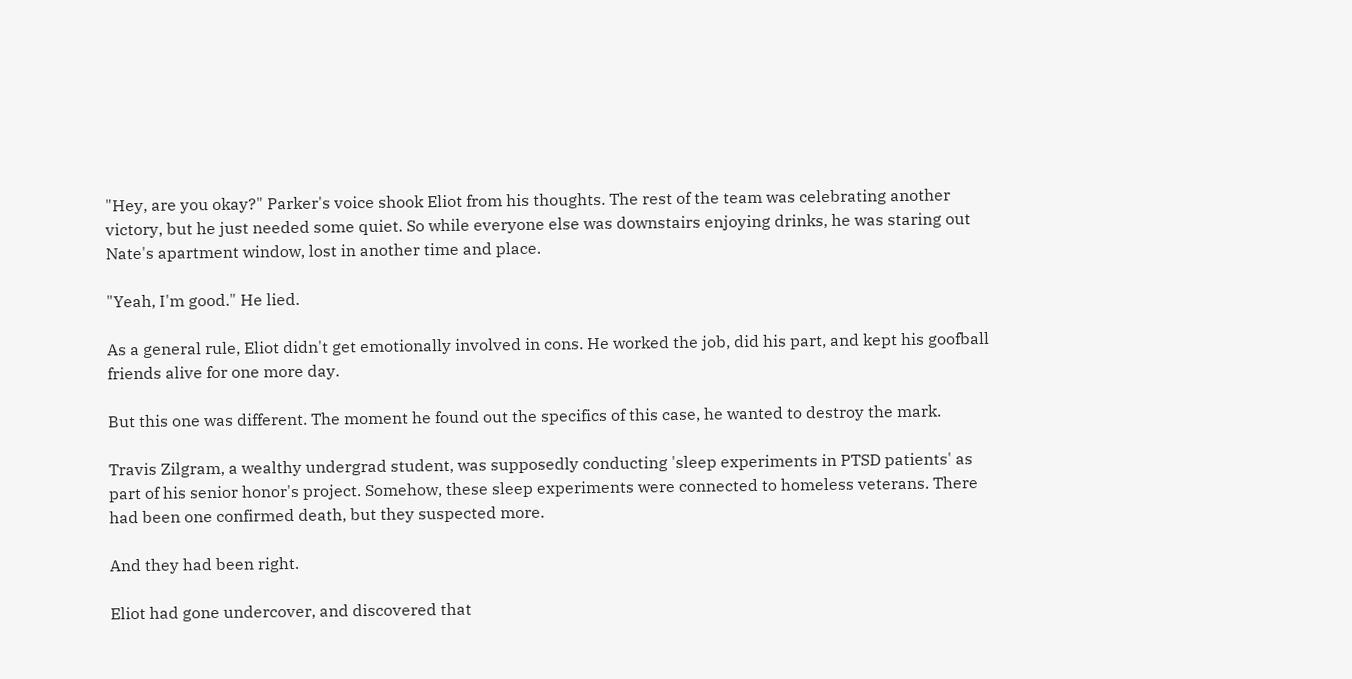"Hey, are you okay?" Parker's voice shook Eliot from his thoughts. The rest of the team was celebrating another victory, but he just needed some quiet. So while everyone else was downstairs enjoying drinks, he was staring out Nate's apartment window, lost in another time and place.

"Yeah, I'm good." He lied.

As a general rule, Eliot didn't get emotionally involved in cons. He worked the job, did his part, and kept his goofball friends alive for one more day.

But this one was different. The moment he found out the specifics of this case, he wanted to destroy the mark.

Travis Zilgram, a wealthy undergrad student, was supposedly conducting 'sleep experiments in PTSD patients' as part of his senior honor's project. Somehow, these sleep experiments were connected to homeless veterans. There had been one confirmed death, but they suspected more.

And they had been right.

Eliot had gone undercover, and discovered that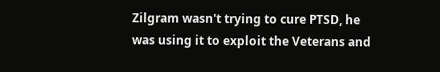Zilgram wasn't trying to cure PTSD, he was using it to exploit the Veterans and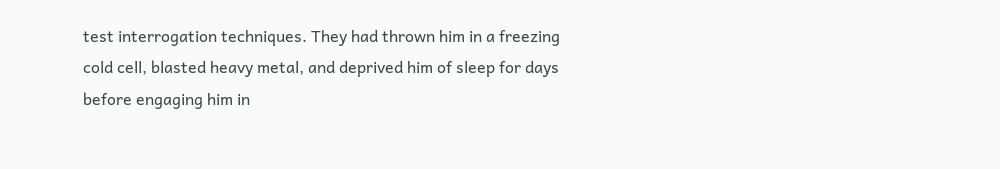test interrogation techniques. They had thrown him in a freezing cold cell, blasted heavy metal, and deprived him of sleep for days before engaging him in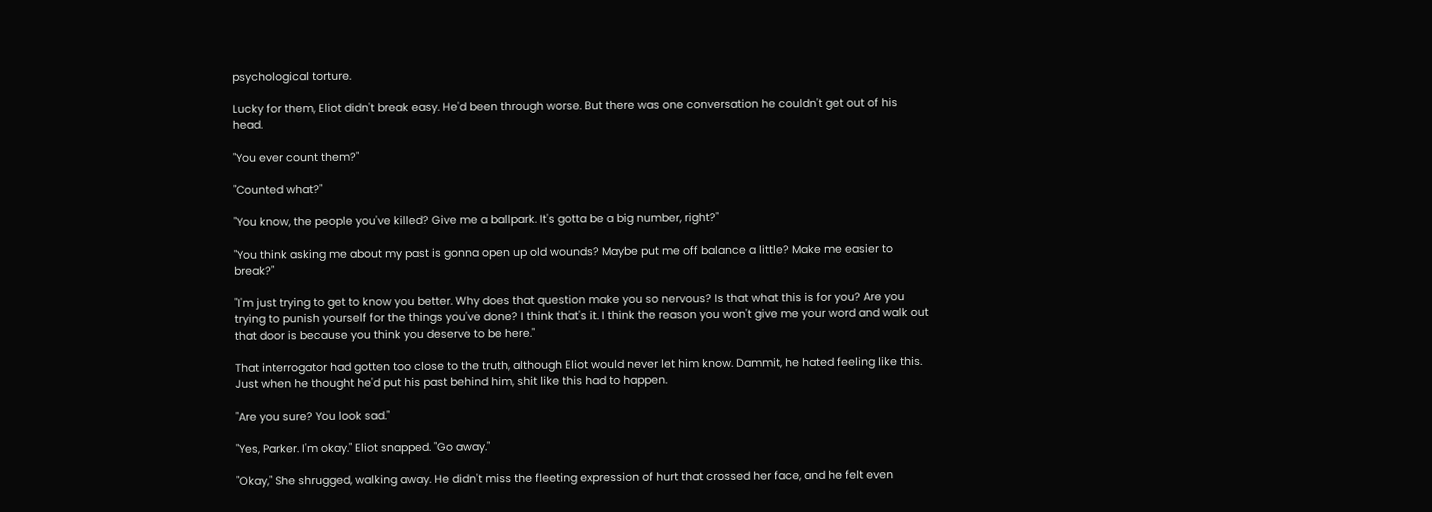psychological torture.

Lucky for them, Eliot didn't break easy. He'd been through worse. But there was one conversation he couldn't get out of his head.

"You ever count them?"

"Counted what?"

"You know, the people you've killed? Give me a ballpark. It's gotta be a big number, right?"

"You think asking me about my past is gonna open up old wounds? Maybe put me off balance a little? Make me easier to break?"

"I'm just trying to get to know you better. Why does that question make you so nervous? Is that what this is for you? Are you trying to punish yourself for the things you've done? I think that's it. I think the reason you won't give me your word and walk out that door is because you think you deserve to be here."

That interrogator had gotten too close to the truth, although Eliot would never let him know. Dammit, he hated feeling like this. Just when he thought he'd put his past behind him, shit like this had to happen.

"Are you sure? You look sad."

"Yes, Parker. I'm okay." Eliot snapped. "Go away."

"Okay," She shrugged, walking away. He didn't miss the fleeting expression of hurt that crossed her face, and he felt even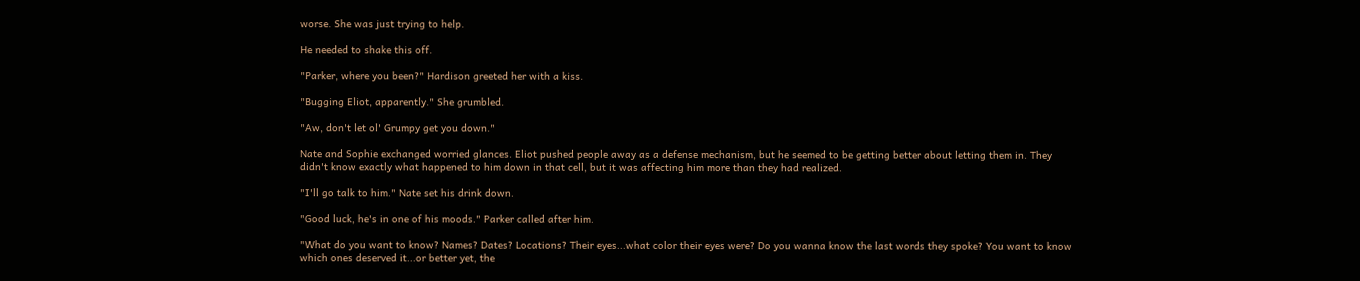worse. She was just trying to help.

He needed to shake this off.

"Parker, where you been?" Hardison greeted her with a kiss.

"Bugging Eliot, apparently." She grumbled.

"Aw, don't let ol' Grumpy get you down."

Nate and Sophie exchanged worried glances. Eliot pushed people away as a defense mechanism, but he seemed to be getting better about letting them in. They didn't know exactly what happened to him down in that cell, but it was affecting him more than they had realized.

"I'll go talk to him." Nate set his drink down.

"Good luck, he's in one of his moods." Parker called after him.

"What do you want to know? Names? Dates? Locations? Their eyes...what color their eyes were? Do you wanna know the last words they spoke? You want to know which ones deserved it...or better yet, the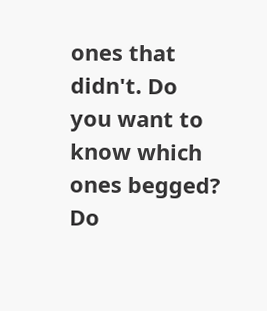ones that didn't. Do you want to know which ones begged? Do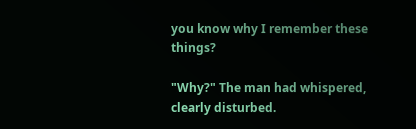you know why I remember these things?

"Why?" The man had whispered, clearly disturbed.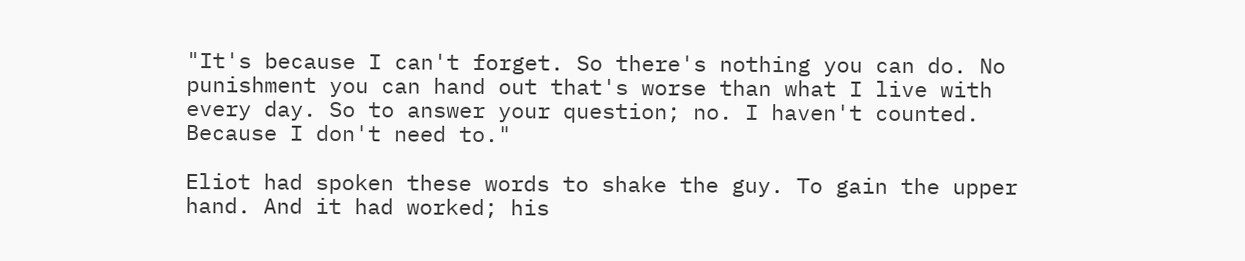"It's because I can't forget. So there's nothing you can do. No punishment you can hand out that's worse than what I live with every day. So to answer your question; no. I haven't counted. Because I don't need to."

Eliot had spoken these words to shake the guy. To gain the upper hand. And it had worked; his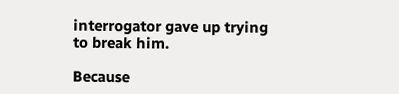interrogator gave up trying to break him.

Because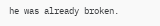he was already broken.